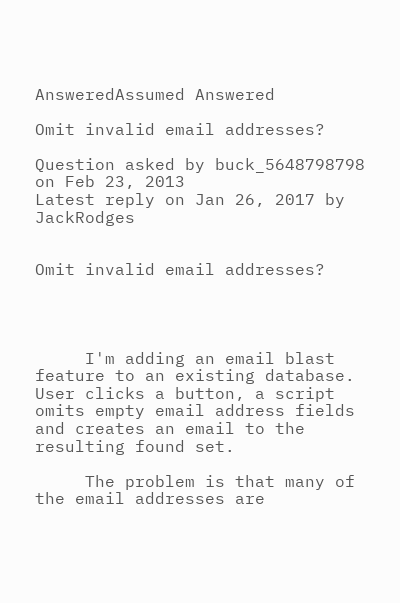AnsweredAssumed Answered

Omit invalid email addresses?

Question asked by buck_5648798798 on Feb 23, 2013
Latest reply on Jan 26, 2017 by JackRodges


Omit invalid email addresses?




     I'm adding an email blast feature to an existing database. User clicks a button, a script omits empty email address fields and creates an email to the resulting found set.

     The problem is that many of the email addresses are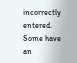incorrectly entered. Some have an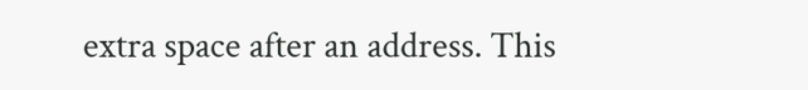extra space after an address. This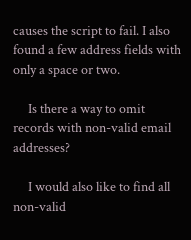causes the script to fail. I also found a few address fields with only a space or two.

     Is there a way to omit records with non-valid email addresses?

     I would also like to find all non-valid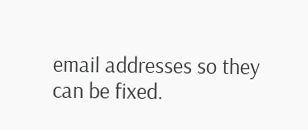email addresses so they can be fixed.